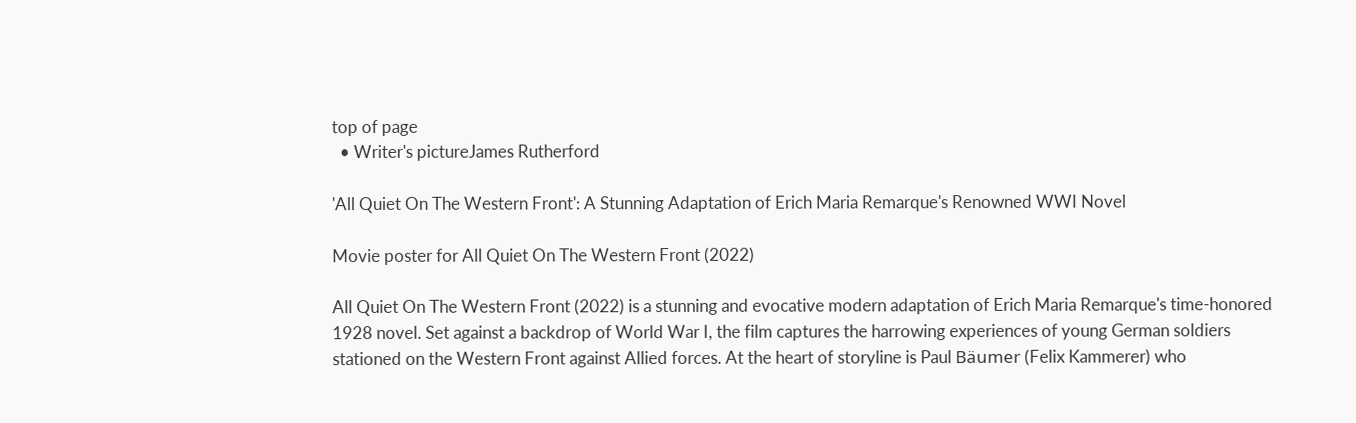top of page
  • Writer's pictureJames Rutherford

'All Quiet On The Western Front': A Stunning Adaptation of Erich Maria Remarque's Renowned WWI Novel

Movie poster for All Quiet On The Western Front (2022)

All Quiet On The Western Front (2022) is a stunning and evocative modern adaptation of Erich Maria Remarque's time-honored 1928 novel. Set against a backdrop of World War I, the film captures the harrowing experiences of young German soldiers stationed on the Western Front against Allied forces. At the heart of storyline is Paul Bäumer (Felix Kammerer) who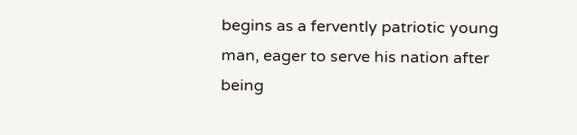begins as a fervently patriotic young man, eager to serve his nation after being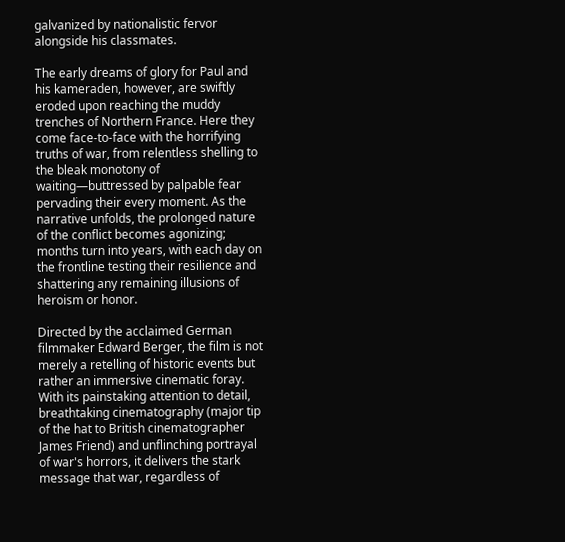galvanized by nationalistic fervor alongside his classmates.

The early dreams of glory for Paul and his kameraden, however, are swiftly eroded upon reaching the muddy trenches of Northern France. Here they come face-to-face with the horrifying truths of war, from relentless shelling to the bleak monotony of waiting—buttressed by palpable fear pervading their every moment. As the narrative unfolds, the prolonged nature of the conflict becomes agonizing; months turn into years, with each day on the frontline testing their resilience and shattering any remaining illusions of heroism or honor.

Directed by the acclaimed German filmmaker Edward Berger, the film is not merely a retelling of historic events but rather an immersive cinematic foray. With its painstaking attention to detail, breathtaking cinematography (major tip of the hat to British cinematographer James Friend) and unflinching portrayal of war's horrors, it delivers the stark message that war, regardless of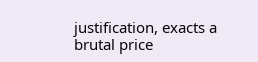justification, exacts a brutal price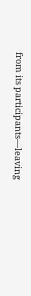from its participants—leaving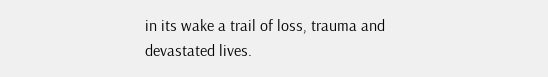in its wake a trail of loss, trauma and devastated lives.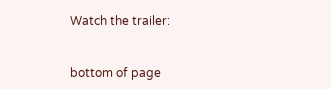Watch the trailer:


bottom of page